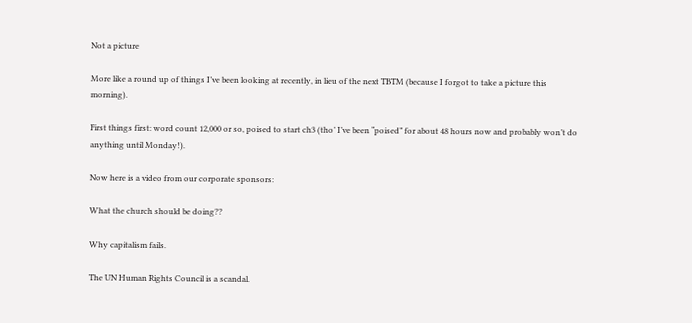Not a picture

More like a round up of things I’ve been looking at recently, in lieu of the next TBTM (because I forgot to take a picture this morning).

First things first: word count 12,000 or so, poised to start ch3 (tho’ I’ve been “poised” for about 48 hours now and probably won’t do anything until Monday!).

Now here is a video from our corporate sponsors:

What the church should be doing??

Why capitalism fails.

The UN Human Rights Council is a scandal.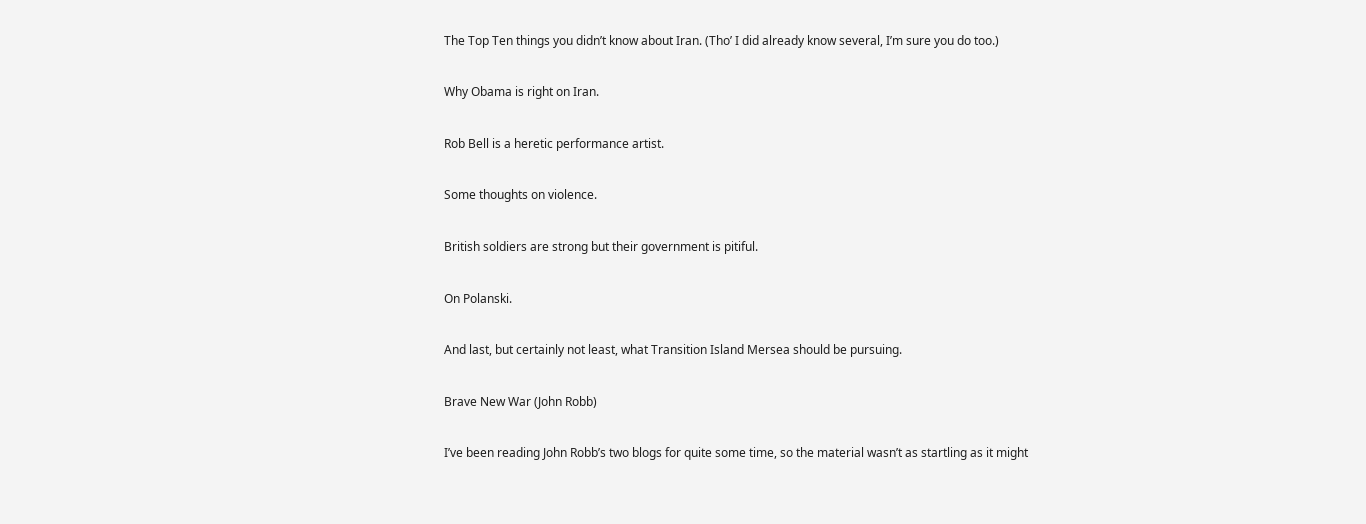The Top Ten things you didn’t know about Iran. (Tho’ I did already know several, I’m sure you do too.)

Why Obama is right on Iran.

Rob Bell is a heretic performance artist.

Some thoughts on violence.

British soldiers are strong but their government is pitiful.

On Polanski.

And last, but certainly not least, what Transition Island Mersea should be pursuing.

Brave New War (John Robb)

I’ve been reading John Robb’s two blogs for quite some time, so the material wasn’t as startling as it might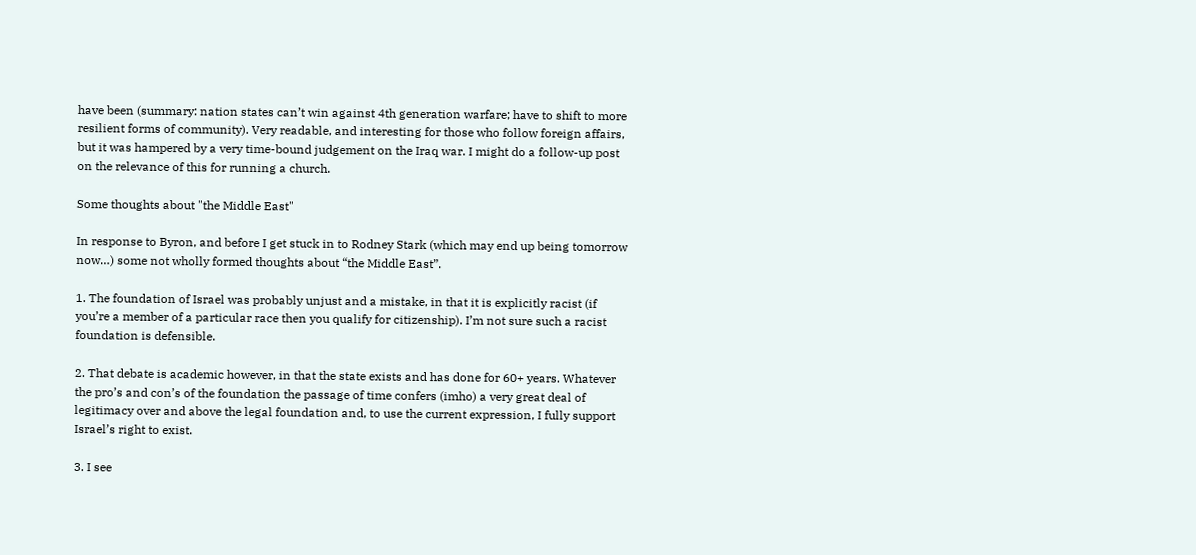have been (summary: nation states can’t win against 4th generation warfare; have to shift to more resilient forms of community). Very readable, and interesting for those who follow foreign affairs, but it was hampered by a very time-bound judgement on the Iraq war. I might do a follow-up post on the relevance of this for running a church.

Some thoughts about "the Middle East"

In response to Byron, and before I get stuck in to Rodney Stark (which may end up being tomorrow now…) some not wholly formed thoughts about “the Middle East”.

1. The foundation of Israel was probably unjust and a mistake, in that it is explicitly racist (if you’re a member of a particular race then you qualify for citizenship). I’m not sure such a racist foundation is defensible.

2. That debate is academic however, in that the state exists and has done for 60+ years. Whatever the pro’s and con’s of the foundation the passage of time confers (imho) a very great deal of legitimacy over and above the legal foundation and, to use the current expression, I fully support Israel’s right to exist.

3. I see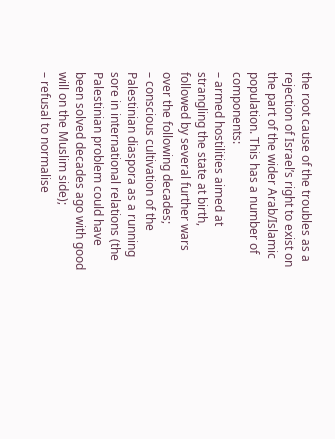the root cause of the troubles as a rejection of Israel’s right to exist on the part of the wider Arab/Islamic population. This has a number of components:
– armed hostilities aimed at strangling the state at birth, followed by several further wars over the following decades;
– conscious cultivation of the Palestinian diaspora as a running sore in international relations (the Palestinian problem could have been solved decades ago with good will on the Muslim side);
– refusal to normalise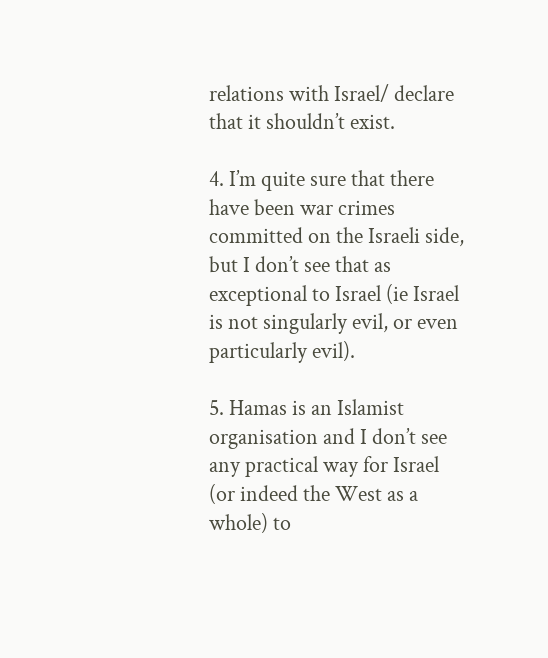relations with Israel/ declare that it shouldn’t exist.

4. I’m quite sure that there have been war crimes committed on the Israeli side, but I don’t see that as exceptional to Israel (ie Israel is not singularly evil, or even particularly evil).

5. Hamas is an Islamist organisation and I don’t see any practical way for Israel (or indeed the West as a whole) to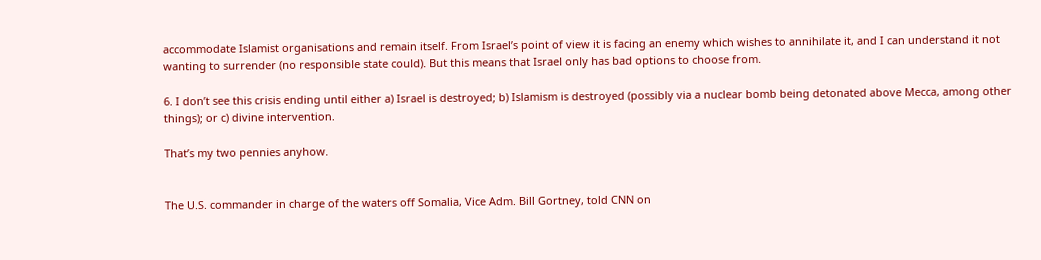accommodate Islamist organisations and remain itself. From Israel’s point of view it is facing an enemy which wishes to annihilate it, and I can understand it not wanting to surrender (no responsible state could). But this means that Israel only has bad options to choose from.

6. I don’t see this crisis ending until either a) Israel is destroyed; b) Islamism is destroyed (possibly via a nuclear bomb being detonated above Mecca, among other things); or c) divine intervention.

That’s my two pennies anyhow.


The U.S. commander in charge of the waters off Somalia, Vice Adm. Bill Gortney, told CNN on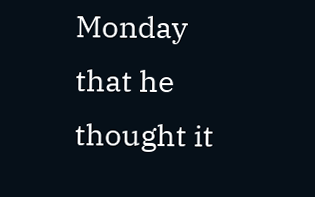Monday that he thought it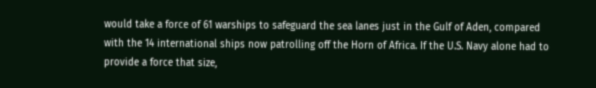would take a force of 61 warships to safeguard the sea lanes just in the Gulf of Aden, compared with the 14 international ships now patrolling off the Horn of Africa. If the U.S. Navy alone had to provide a force that size,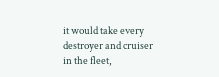it would take every destroyer and cruiser in the fleet,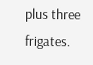plus three frigates.